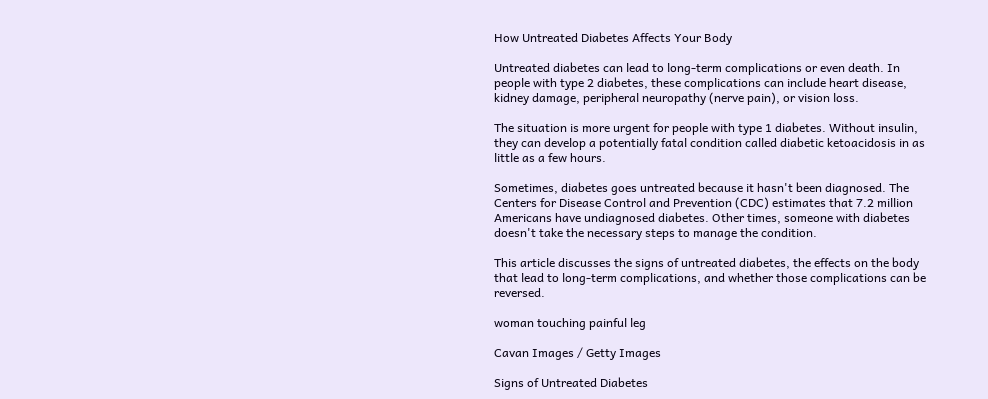How Untreated Diabetes Affects Your Body

Untreated diabetes can lead to long-term complications or even death. In people with type 2 diabetes, these complications can include heart disease, kidney damage, peripheral neuropathy (nerve pain), or vision loss.

The situation is more urgent for people with type 1 diabetes. Without insulin, they can develop a potentially fatal condition called diabetic ketoacidosis in as little as a few hours.

Sometimes, diabetes goes untreated because it hasn't been diagnosed. The Centers for Disease Control and Prevention (CDC) estimates that 7.2 million Americans have undiagnosed diabetes. Other times, someone with diabetes doesn't take the necessary steps to manage the condition.

This article discusses the signs of untreated diabetes, the effects on the body that lead to long-term complications, and whether those complications can be reversed.

woman touching painful leg

Cavan Images / Getty Images

Signs of Untreated Diabetes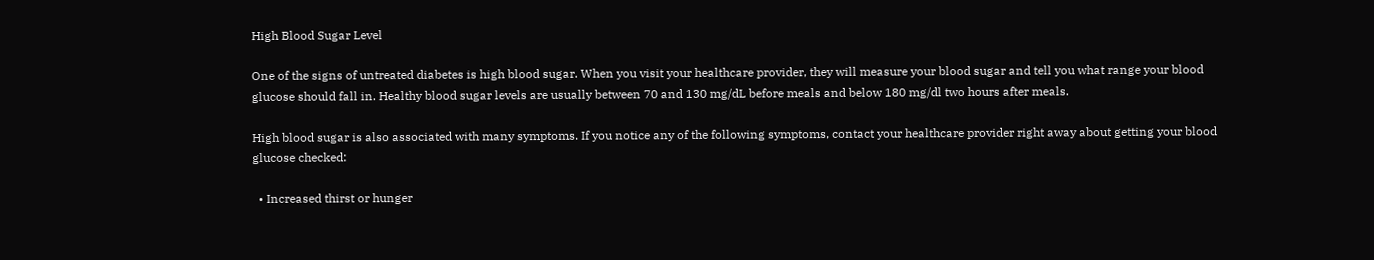High Blood Sugar Level

One of the signs of untreated diabetes is high blood sugar. When you visit your healthcare provider, they will measure your blood sugar and tell you what range your blood glucose should fall in. Healthy blood sugar levels are usually between 70 and 130 mg/dL before meals and below 180 mg/dl two hours after meals.

High blood sugar is also associated with many symptoms. If you notice any of the following symptoms, contact your healthcare provider right away about getting your blood glucose checked:

  • Increased thirst or hunger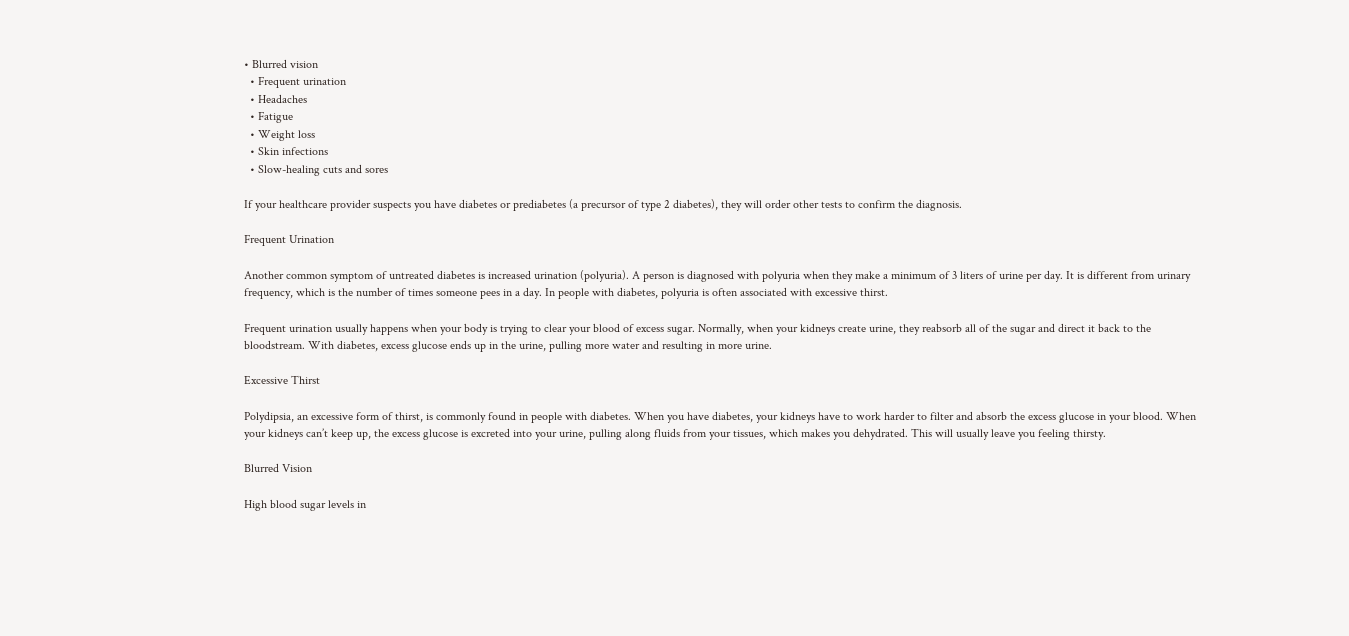• Blurred vision
  • Frequent urination
  • Headaches
  • Fatigue
  • Weight loss
  • Skin infections
  • Slow-healing cuts and sores

If your healthcare provider suspects you have diabetes or prediabetes (a precursor of type 2 diabetes), they will order other tests to confirm the diagnosis.

Frequent Urination

Another common symptom of untreated diabetes is increased urination (polyuria). A person is diagnosed with polyuria when they make a minimum of 3 liters of urine per day. It is different from urinary frequency, which is the number of times someone pees in a day. In people with diabetes, polyuria is often associated with excessive thirst.

Frequent urination usually happens when your body is trying to clear your blood of excess sugar. Normally, when your kidneys create urine, they reabsorb all of the sugar and direct it back to the bloodstream. With diabetes, excess glucose ends up in the urine, pulling more water and resulting in more urine.

Excessive Thirst

Polydipsia, an excessive form of thirst, is commonly found in people with diabetes. When you have diabetes, your kidneys have to work harder to filter and absorb the excess glucose in your blood. When your kidneys can’t keep up, the excess glucose is excreted into your urine, pulling along fluids from your tissues, which makes you dehydrated. This will usually leave you feeling thirsty.

Blurred Vision

High blood sugar levels in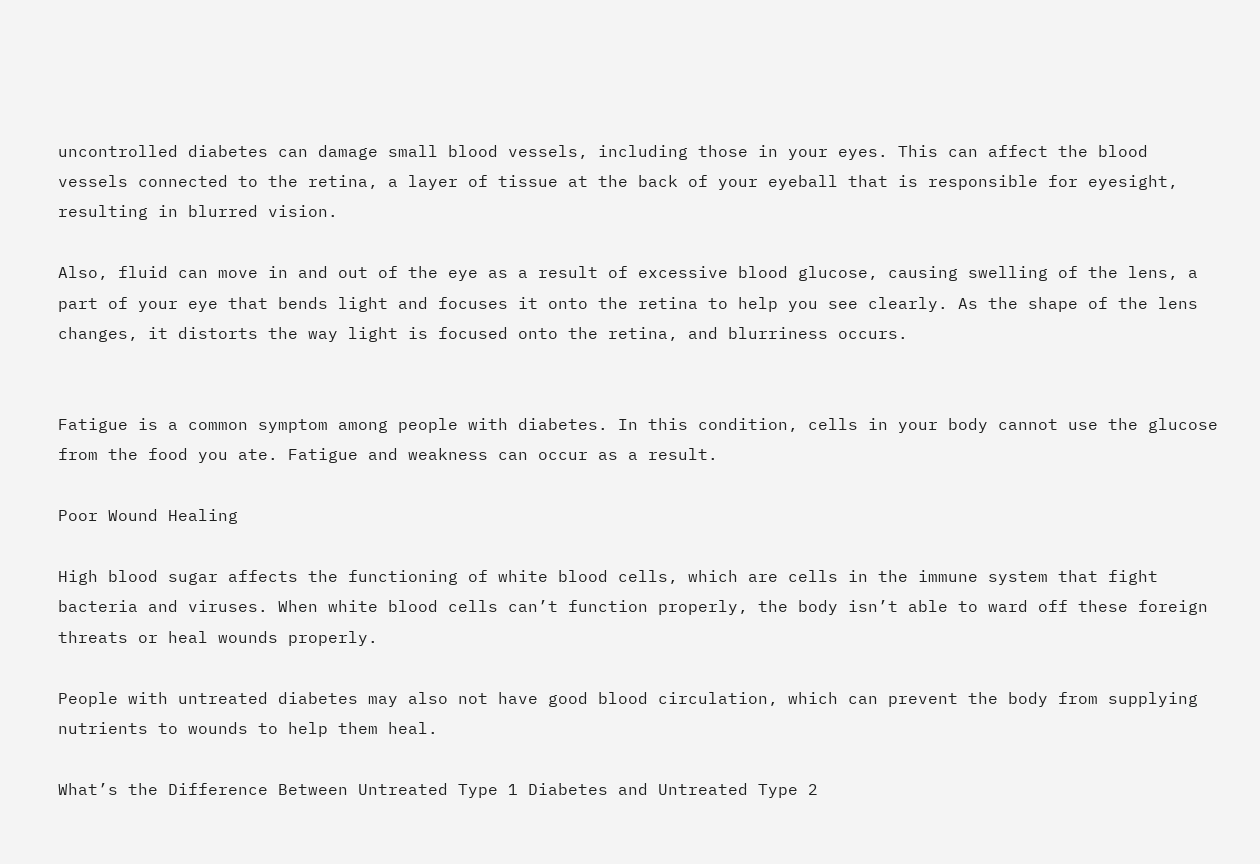uncontrolled diabetes can damage small blood vessels, including those in your eyes. This can affect the blood vessels connected to the retina, a layer of tissue at the back of your eyeball that is responsible for eyesight, resulting in blurred vision.

Also, fluid can move in and out of the eye as a result of excessive blood glucose, causing swelling of the lens, a part of your eye that bends light and focuses it onto the retina to help you see clearly. As the shape of the lens changes, it distorts the way light is focused onto the retina, and blurriness occurs.


Fatigue is a common symptom among people with diabetes. In this condition, cells in your body cannot use the glucose from the food you ate. Fatigue and weakness can occur as a result.

Poor Wound Healing

High blood sugar affects the functioning of white blood cells, which are cells in the immune system that fight bacteria and viruses. When white blood cells can’t function properly, the body isn’t able to ward off these foreign threats or heal wounds properly.

People with untreated diabetes may also not have good blood circulation, which can prevent the body from supplying nutrients to wounds to help them heal.

What’s the Difference Between Untreated Type 1 Diabetes and Untreated Type 2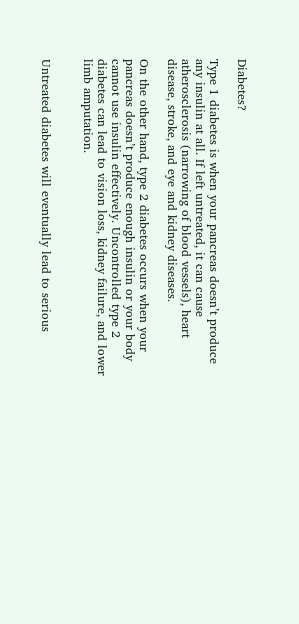Diabetes?

Type 1 diabetes is when your pancreas doesn’t produce any insulin at all. If left untreated, it can cause atherosclerosis (narrowing of blood vessels), heart disease, stroke, and eye and kidney diseases.

On the other hand, type 2 diabetes occurs when your pancreas doesn’t produce enough insulin or your body cannot use insulin effectively. Uncontrolled type 2 diabetes can lead to vision loss, kidney failure, and lower limb amputation.


Untreated diabetes will eventually lead to serious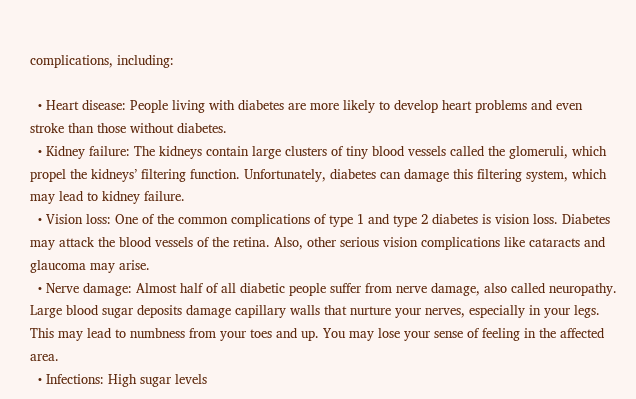complications, including:

  • Heart disease: People living with diabetes are more likely to develop heart problems and even stroke than those without diabetes.
  • Kidney failure: The kidneys contain large clusters of tiny blood vessels called the glomeruli, which propel the kidneys’ filtering function. Unfortunately, diabetes can damage this filtering system, which may lead to kidney failure.
  • Vision loss: One of the common complications of type 1 and type 2 diabetes is vision loss. Diabetes may attack the blood vessels of the retina. Also, other serious vision complications like cataracts and glaucoma may arise.
  • Nerve damage: Almost half of all diabetic people suffer from nerve damage, also called neuropathy. Large blood sugar deposits damage capillary walls that nurture your nerves, especially in your legs. This may lead to numbness from your toes and up. You may lose your sense of feeling in the affected area.
  • Infections: High sugar levels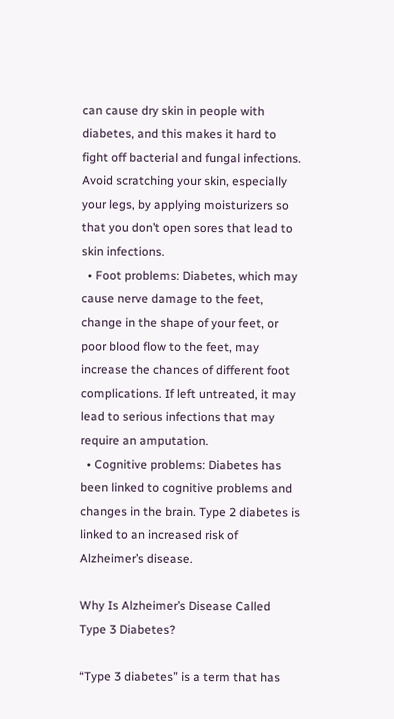can cause dry skin in people with diabetes, and this makes it hard to fight off bacterial and fungal infections. Avoid scratching your skin, especially your legs, by applying moisturizers so that you don’t open sores that lead to skin infections.
  • Foot problems: Diabetes, which may cause nerve damage to the feet, change in the shape of your feet, or poor blood flow to the feet, may increase the chances of different foot complications. If left untreated, it may lead to serious infections that may require an amputation.
  • Cognitive problems: Diabetes has been linked to cognitive problems and changes in the brain. Type 2 diabetes is linked to an increased risk of Alzheimer’s disease.

Why Is Alzheimer’s Disease Called Type 3 Diabetes?

“Type 3 diabetes” is a term that has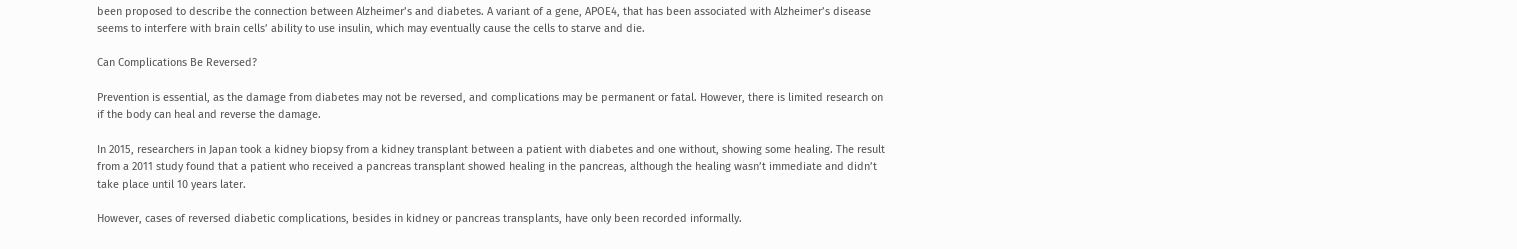been proposed to describe the connection between Alzheimer’s and diabetes. A variant of a gene, APOE4, that has been associated with Alzheimer’s disease seems to interfere with brain cells’ ability to use insulin, which may eventually cause the cells to starve and die.

Can Complications Be Reversed?

Prevention is essential, as the damage from diabetes may not be reversed, and complications may be permanent or fatal. However, there is limited research on if the body can heal and reverse the damage.

In 2015, researchers in Japan took a kidney biopsy from a kidney transplant between a patient with diabetes and one without, showing some healing. The result from a 2011 study found that a patient who received a pancreas transplant showed healing in the pancreas, although the healing wasn’t immediate and didn’t take place until 10 years later.

However, cases of reversed diabetic complications, besides in kidney or pancreas transplants, have only been recorded informally.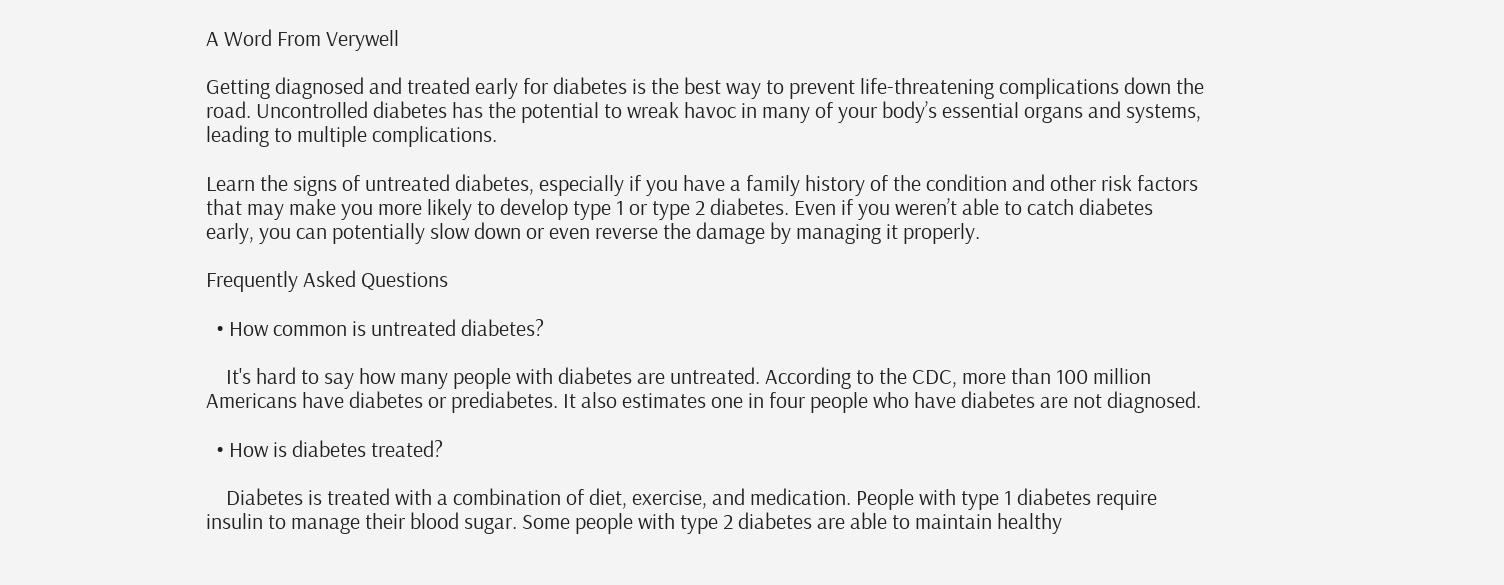A Word From Verywell

Getting diagnosed and treated early for diabetes is the best way to prevent life-threatening complications down the road. Uncontrolled diabetes has the potential to wreak havoc in many of your body’s essential organs and systems, leading to multiple complications.

Learn the signs of untreated diabetes, especially if you have a family history of the condition and other risk factors that may make you more likely to develop type 1 or type 2 diabetes. Even if you weren’t able to catch diabetes early, you can potentially slow down or even reverse the damage by managing it properly.

Frequently Asked Questions

  • How common is untreated diabetes?

    It's hard to say how many people with diabetes are untreated. According to the CDC, more than 100 million Americans have diabetes or prediabetes. It also estimates one in four people who have diabetes are not diagnosed.

  • How is diabetes treated?

    Diabetes is treated with a combination of diet, exercise, and medication. People with type 1 diabetes require insulin to manage their blood sugar. Some people with type 2 diabetes are able to maintain healthy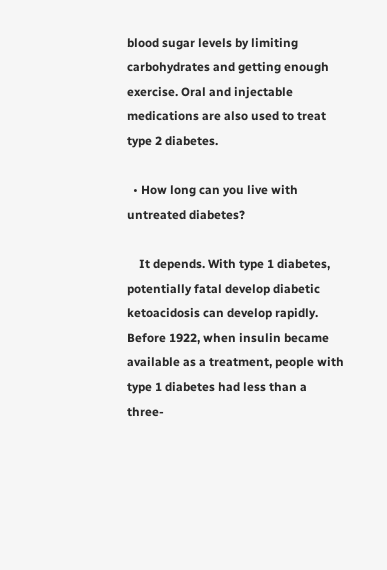blood sugar levels by limiting carbohydrates and getting enough exercise. Oral and injectable medications are also used to treat type 2 diabetes.

  • How long can you live with untreated diabetes?

    It depends. With type 1 diabetes, potentially fatal develop diabetic ketoacidosis can develop rapidly. Before 1922, when insulin became available as a treatment, people with type 1 diabetes had less than a three-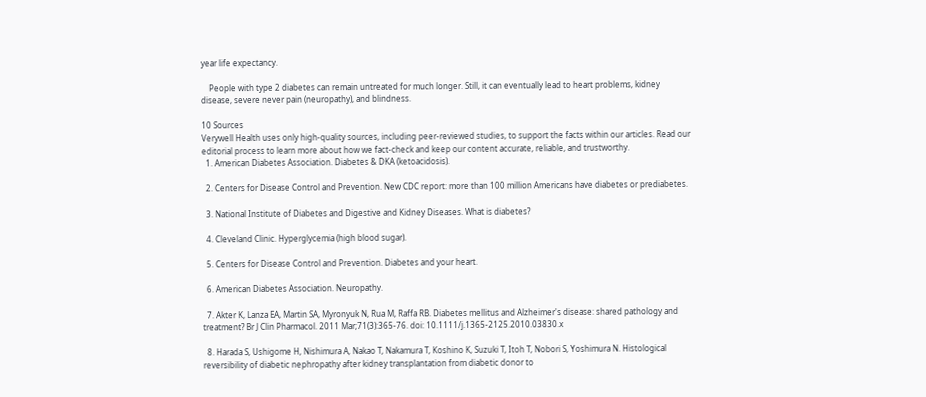year life expectancy.

    People with type 2 diabetes can remain untreated for much longer. Still, it can eventually lead to heart problems, kidney disease, severe never pain (neuropathy), and blindness.

10 Sources
Verywell Health uses only high-quality sources, including peer-reviewed studies, to support the facts within our articles. Read our editorial process to learn more about how we fact-check and keep our content accurate, reliable, and trustworthy.
  1. American Diabetes Association. Diabetes & DKA (ketoacidosis).

  2. Centers for Disease Control and Prevention. New CDC report: more than 100 million Americans have diabetes or prediabetes.

  3. National Institute of Diabetes and Digestive and Kidney Diseases. What is diabetes?

  4. Cleveland Clinic. Hyperglycemia (high blood sugar).

  5. Centers for Disease Control and Prevention. Diabetes and your heart.

  6. American Diabetes Association. Neuropathy.

  7. Akter K, Lanza EA, Martin SA, Myronyuk N, Rua M, Raffa RB. Diabetes mellitus and Alzheimer's disease: shared pathology and treatment? Br J Clin Pharmacol. 2011 Mar;71(3):365-76. doi: 10.1111/j.1365-2125.2010.03830.x

  8. Harada S, Ushigome H, Nishimura A, Nakao T, Nakamura T, Koshino K, Suzuki T, Itoh T, Nobori S, Yoshimura N. Histological reversibility of diabetic nephropathy after kidney transplantation from diabetic donor to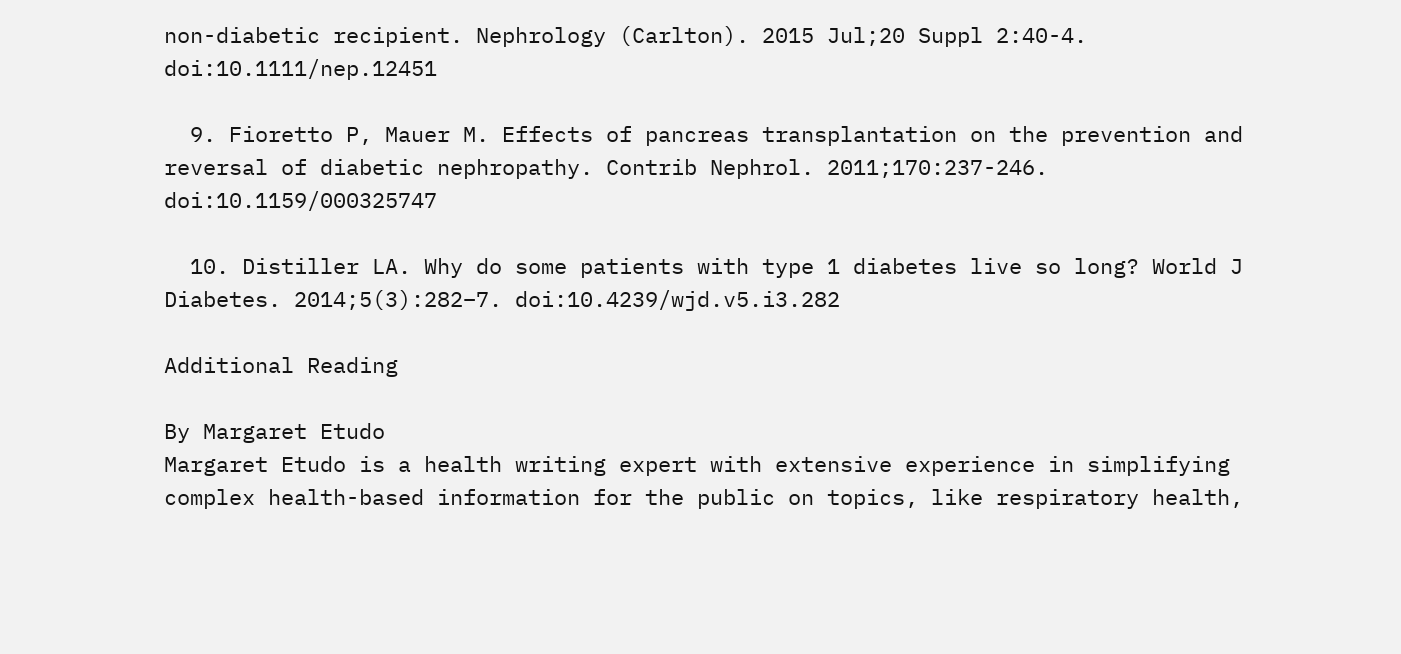non-diabetic recipient. Nephrology (Carlton). 2015 Jul;20 Suppl 2:40-4. doi:10.1111/nep.12451

  9. Fioretto P, Mauer M. Effects of pancreas transplantation on the prevention and reversal of diabetic nephropathy. Contrib Nephrol. 2011;170:237-246. doi:10.1159/000325747

  10. Distiller LA. Why do some patients with type 1 diabetes live so long? World J Diabetes. 2014;5(3):282–7. doi:10.4239/wjd.v5.i3.282

Additional Reading

By Margaret Etudo
Margaret Etudo is a health writing expert with extensive experience in simplifying complex health-based information for the public on topics, like respiratory health,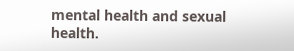mental health and sexual health.